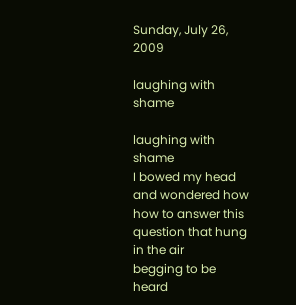Sunday, July 26, 2009

laughing with shame

laughing with shame
I bowed my head and wondered how
how to answer this question that hung in the air
begging to be heard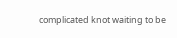complicated knot waiting to be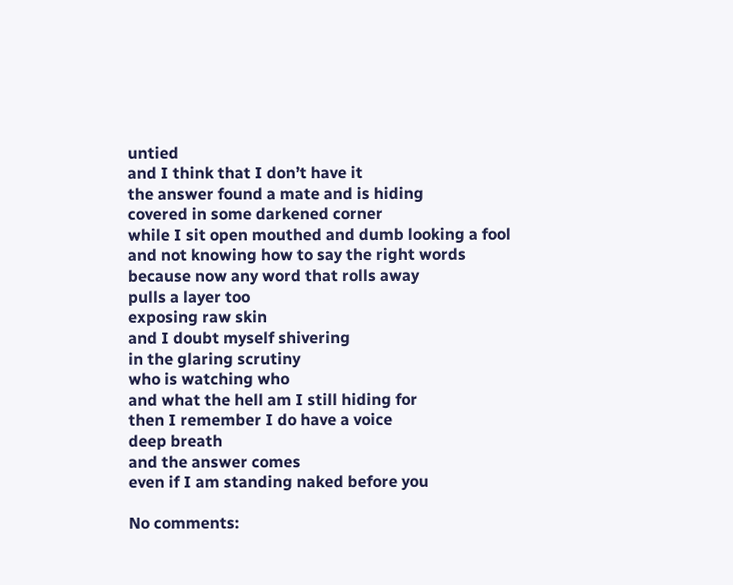untied
and I think that I don’t have it
the answer found a mate and is hiding
covered in some darkened corner
while I sit open mouthed and dumb looking a fool
and not knowing how to say the right words
because now any word that rolls away
pulls a layer too
exposing raw skin
and I doubt myself shivering
in the glaring scrutiny
who is watching who
and what the hell am I still hiding for
then I remember I do have a voice
deep breath
and the answer comes
even if I am standing naked before you

No comments: